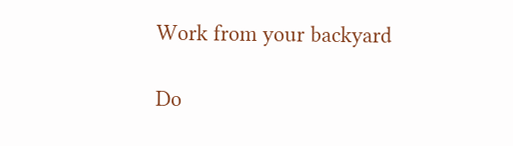Work from your backyard

Do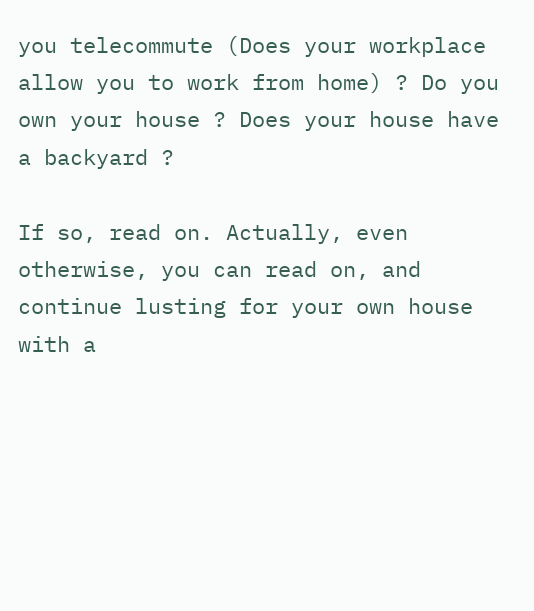you telecommute (Does your workplace allow you to work from home) ? Do you own your house ? Does your house have a backyard ?

If so, read on. Actually, even otherwise, you can read on, and continue lusting for your own house with a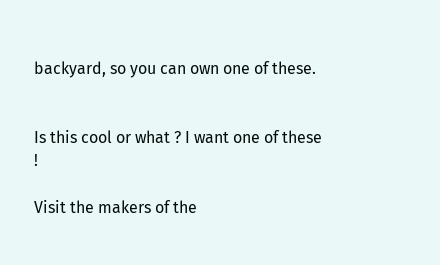backyard, so you can own one of these.


Is this cool or what ? I want one of these !

Visit the makers of the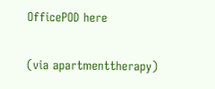OfficePOD here

(via apartmenttherapy)